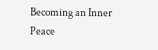Becoming an Inner Peace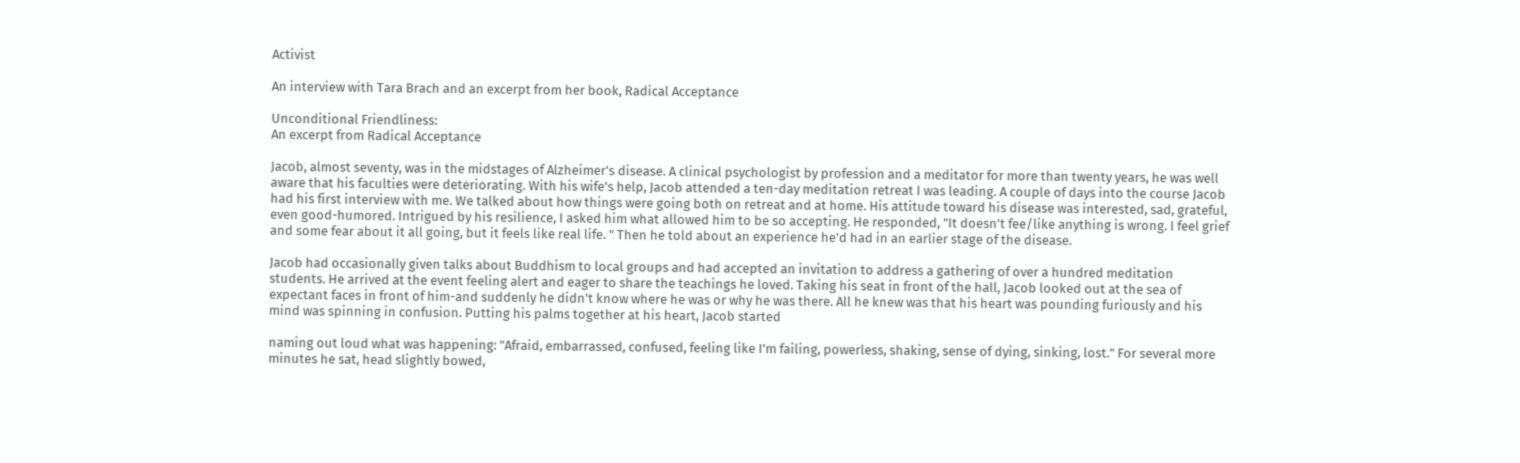Activist

An interview with Tara Brach and an excerpt from her book, Radical Acceptance

Unconditional Friendliness:
An excerpt from Radical Acceptance

Jacob, almost seventy, was in the midstages of Alzheimer's disease. A clinical psychologist by profession and a meditator for more than twenty years, he was well aware that his faculties were deteriorating. With his wife's help, Jacob attended a ten-day meditation retreat I was leading. A couple of days into the course Jacob had his first interview with me. We talked about how things were going both on retreat and at home. His attitude toward his disease was interested, sad, grateful, even good-humored. Intrigued by his resilience, I asked him what allowed him to be so accepting. He responded, "It doesn't fee/like anything is wrong. I feel grief and some fear about it all going, but it feels like real life. " Then he told about an experience he'd had in an earlier stage of the disease.

Jacob had occasionally given talks about Buddhism to local groups and had accepted an invitation to address a gathering of over a hundred meditation students. He arrived at the event feeling alert and eager to share the teachings he loved. Taking his seat in front of the hall, Jacob looked out at the sea of expectant faces in front of him-and suddenly he didn't know where he was or why he was there. All he knew was that his heart was pounding furiously and his mind was spinning in confusion. Putting his palms together at his heart, Jacob started

naming out loud what was happening: "Afraid, embarrassed, confused, feeling like I'm failing, powerless, shaking, sense of dying, sinking, lost." For several more minutes he sat, head slightly bowed,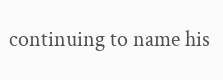continuing to name his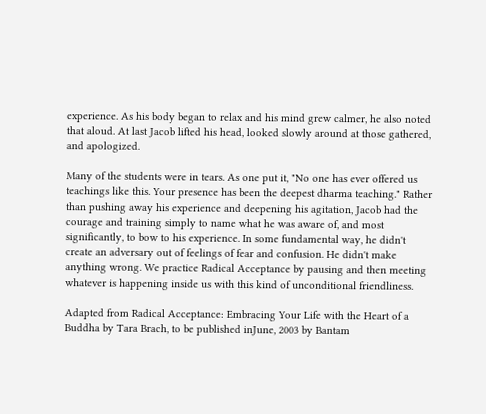experience. As his body began to relax and his mind grew calmer, he also noted that aloud. At last Jacob lifted his head, looked slowly around at those gathered, and apologized.

Many of the students were in tears. As one put it, "No one has ever offered us teachings like this. Your presence has been the deepest dharma teaching." Rather than pushing away his experience and deepening his agitation, Jacob had the courage and training simply to name what he was aware of, and most significantly, to bow to his experience. In some fundamental way, he didn't create an adversary out of feelings of fear and confusion. He didn't make anything wrong. We practice Radical Acceptance by pausing and then meeting whatever is happening inside us with this kind of unconditional friendliness.

Adapted from Radical Acceptance: Embracing Your Life with the Heart of a Buddha by Tara Brach, to be published inJune, 2003 by Bantam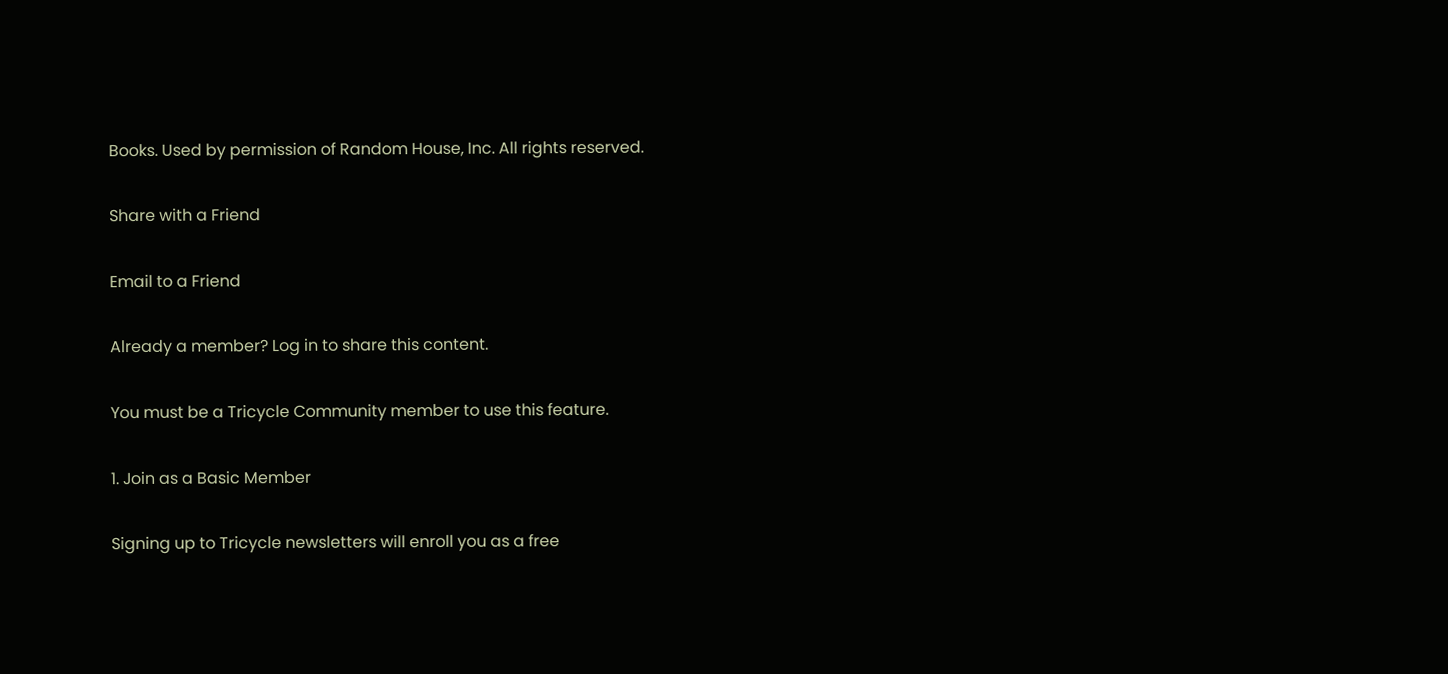Books. Used by permission of Random House, Inc. All rights reserved.

Share with a Friend

Email to a Friend

Already a member? Log in to share this content.

You must be a Tricycle Community member to use this feature.

1. Join as a Basic Member

Signing up to Tricycle newsletters will enroll you as a free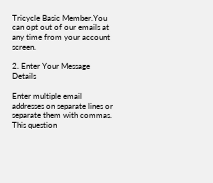Tricycle Basic Member.You can opt out of our emails at any time from your account screen.

2. Enter Your Message Details

Enter multiple email addresses on separate lines or separate them with commas.
This question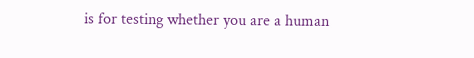is for testing whether you are a human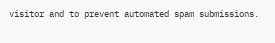visitor and to prevent automated spam submissions.